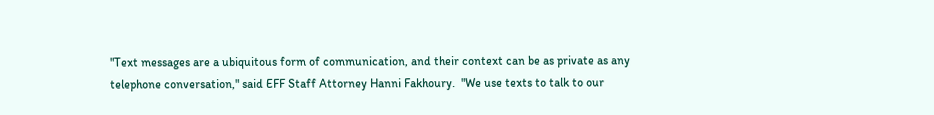"Text messages are a ubiquitous form of communication, and their context can be as private as any telephone conversation," said EFF Staff Attorney Hanni Fakhoury.  "We use texts to talk to our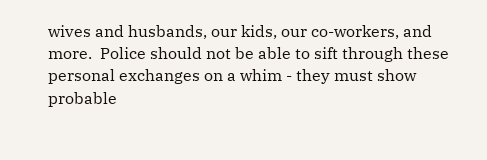wives and husbands, our kids, our co-workers, and more.  Police should not be able to sift through these personal exchanges on a whim - they must show probable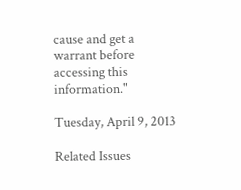cause and get a warrant before accessing this information."

Tuesday, April 9, 2013

Related Issues